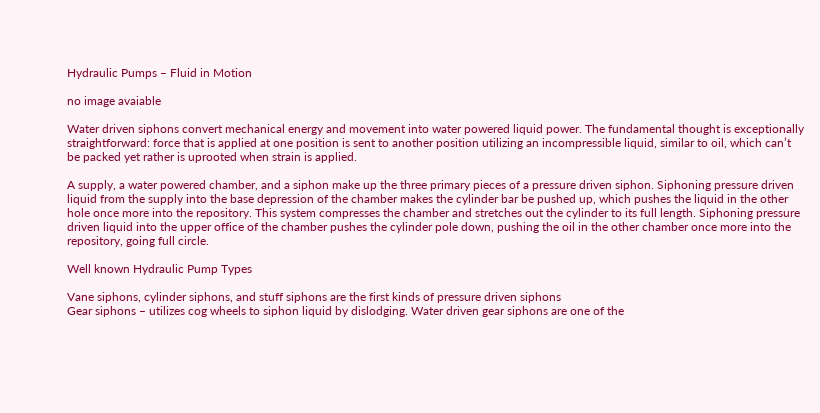Hydraulic Pumps – Fluid in Motion

no image avaiable

Water driven siphons convert mechanical energy and movement into water powered liquid power. The fundamental thought is exceptionally straightforward: force that is applied at one position is sent to another position utilizing an incompressible liquid, similar to oil, which can’t be packed yet rather is uprooted when strain is applied.

A supply, a water powered chamber, and a siphon make up the three primary pieces of a pressure driven siphon. Siphoning pressure driven liquid from the supply into the base depression of the chamber makes the cylinder bar be pushed up, which pushes the liquid in the other hole once more into the repository. This system compresses the chamber and stretches out the cylinder to its full length. Siphoning pressure driven liquid into the upper office of the chamber pushes the cylinder pole down, pushing the oil in the other chamber once more into the repository, going full circle.

Well known Hydraulic Pump Types

Vane siphons, cylinder siphons, and stuff siphons are the first kinds of pressure driven siphons
Gear siphons – utilizes cog wheels to siphon liquid by dislodging. Water driven gear siphons are one of the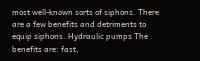most well-known sorts of siphons. There are a few benefits and detriments to equip siphons. Hydraulic pumps The benefits are: fast,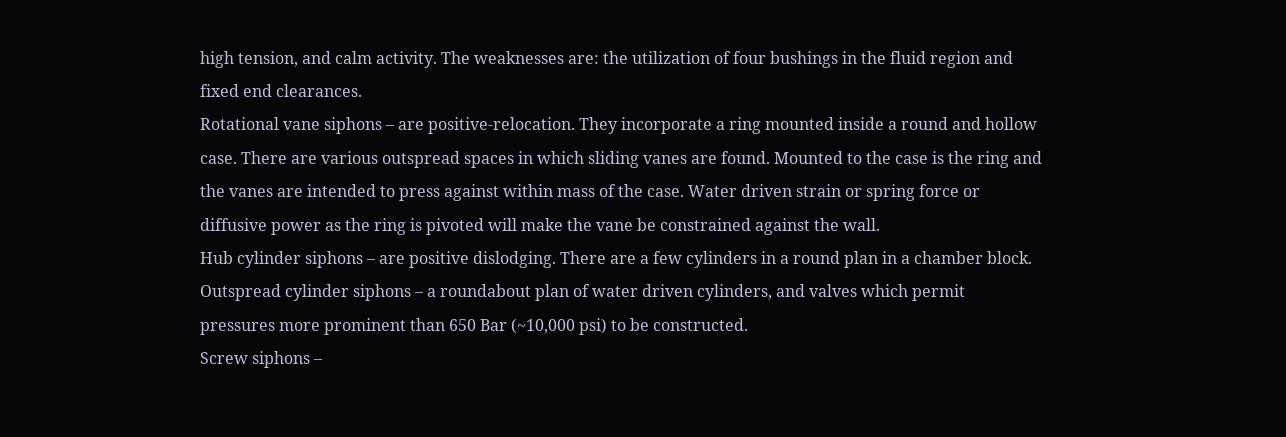high tension, and calm activity. The weaknesses are: the utilization of four bushings in the fluid region and fixed end clearances.
Rotational vane siphons – are positive-relocation. They incorporate a ring mounted inside a round and hollow case. There are various outspread spaces in which sliding vanes are found. Mounted to the case is the ring and the vanes are intended to press against within mass of the case. Water driven strain or spring force or diffusive power as the ring is pivoted will make the vane be constrained against the wall.
Hub cylinder siphons – are positive dislodging. There are a few cylinders in a round plan in a chamber block.
Outspread cylinder siphons – a roundabout plan of water driven cylinders, and valves which permit pressures more prominent than 650 Bar (~10,000 psi) to be constructed.
Screw siphons –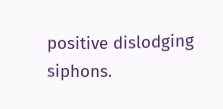positive dislodging siphons.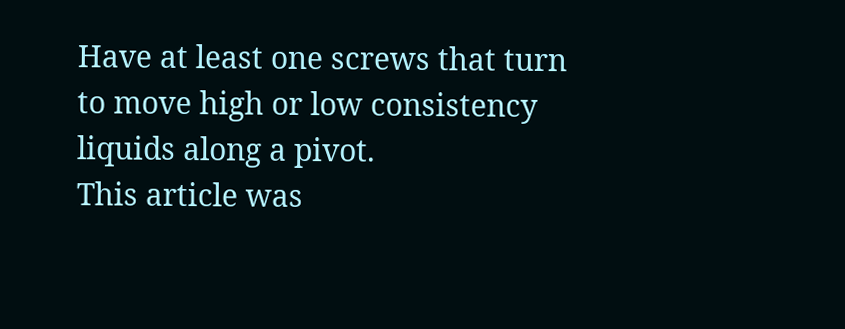Have at least one screws that turn to move high or low consistency liquids along a pivot.
This article was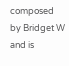composed by Bridget W and is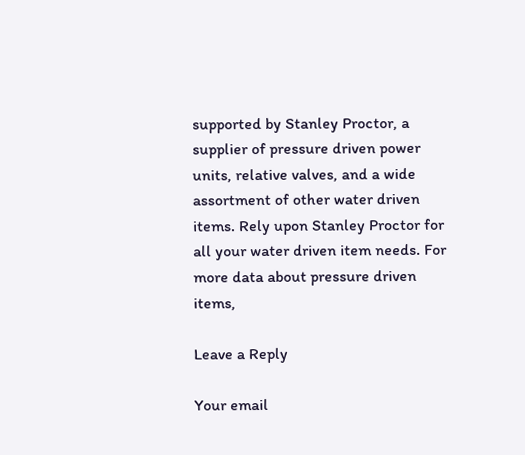supported by Stanley Proctor, a supplier of pressure driven power units, relative valves, and a wide assortment of other water driven items. Rely upon Stanley Proctor for all your water driven item needs. For more data about pressure driven items,

Leave a Reply

Your email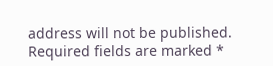address will not be published. Required fields are marked *